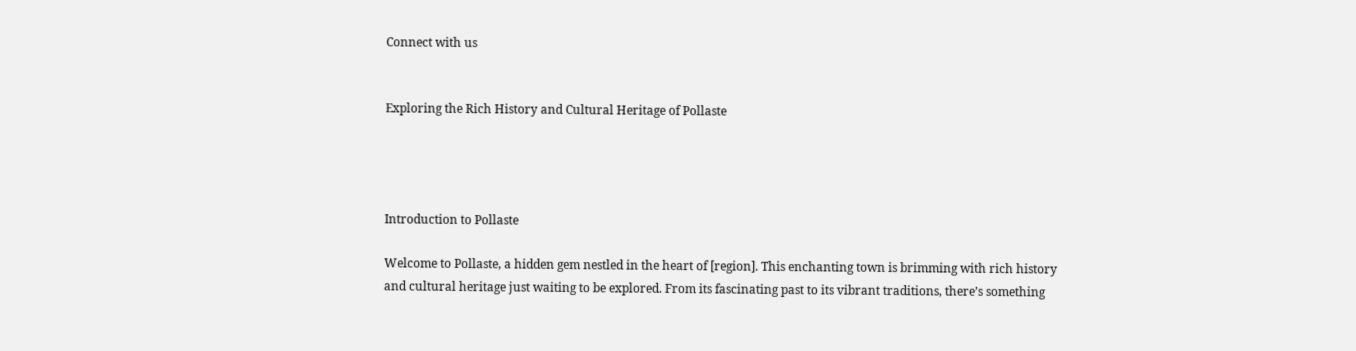Connect with us


Exploring the Rich History and Cultural Heritage of Pollaste




Introduction to Pollaste

Welcome to Pollaste, a hidden gem nestled in the heart of [region]. This enchanting town is brimming with rich history and cultural heritage just waiting to be explored. From its fascinating past to its vibrant traditions, there’s something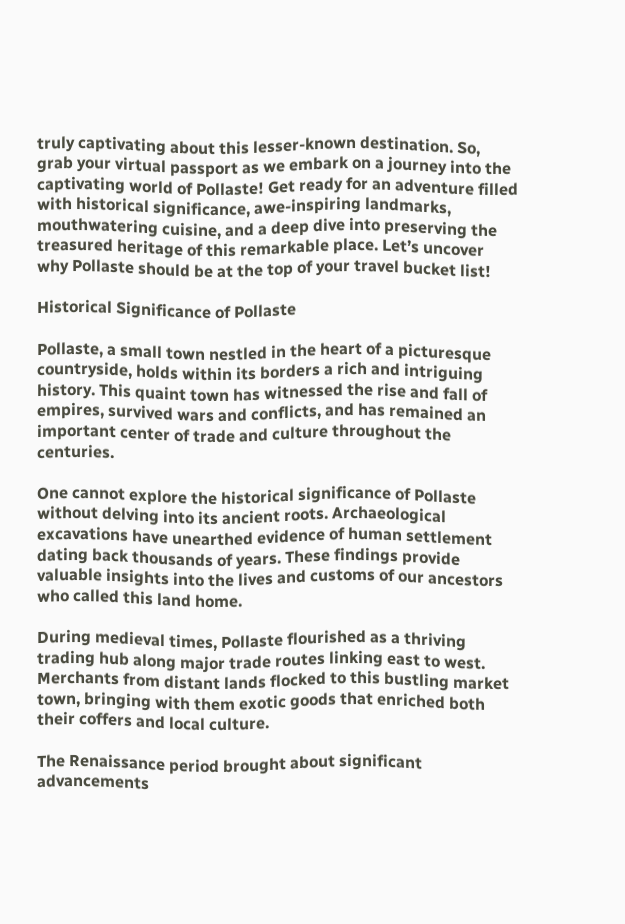truly captivating about this lesser-known destination. So, grab your virtual passport as we embark on a journey into the captivating world of Pollaste! Get ready for an adventure filled with historical significance, awe-inspiring landmarks, mouthwatering cuisine, and a deep dive into preserving the treasured heritage of this remarkable place. Let’s uncover why Pollaste should be at the top of your travel bucket list!

Historical Significance of Pollaste

Pollaste, a small town nestled in the heart of a picturesque countryside, holds within its borders a rich and intriguing history. This quaint town has witnessed the rise and fall of empires, survived wars and conflicts, and has remained an important center of trade and culture throughout the centuries.

One cannot explore the historical significance of Pollaste without delving into its ancient roots. Archaeological excavations have unearthed evidence of human settlement dating back thousands of years. These findings provide valuable insights into the lives and customs of our ancestors who called this land home.

During medieval times, Pollaste flourished as a thriving trading hub along major trade routes linking east to west. Merchants from distant lands flocked to this bustling market town, bringing with them exotic goods that enriched both their coffers and local culture.

The Renaissance period brought about significant advancements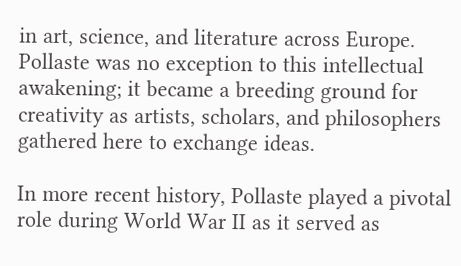in art, science, and literature across Europe. Pollaste was no exception to this intellectual awakening; it became a breeding ground for creativity as artists, scholars, and philosophers gathered here to exchange ideas.

In more recent history, Pollaste played a pivotal role during World War II as it served as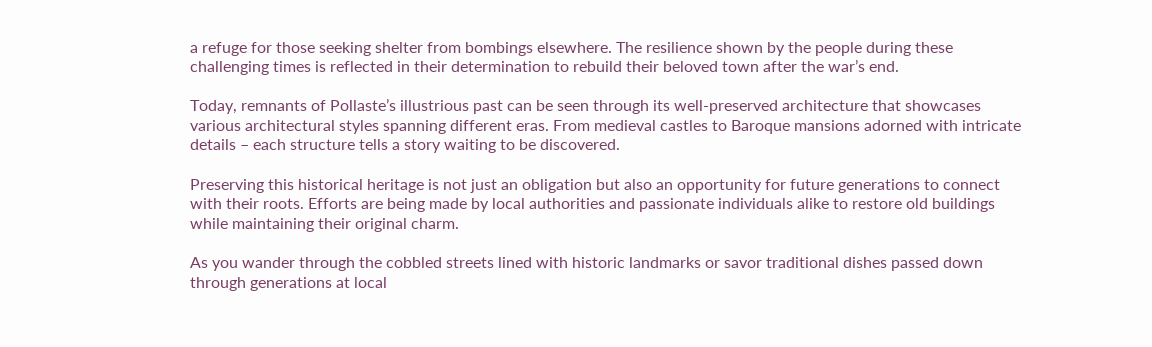a refuge for those seeking shelter from bombings elsewhere. The resilience shown by the people during these challenging times is reflected in their determination to rebuild their beloved town after the war’s end.

Today, remnants of Pollaste’s illustrious past can be seen through its well-preserved architecture that showcases various architectural styles spanning different eras. From medieval castles to Baroque mansions adorned with intricate details – each structure tells a story waiting to be discovered.

Preserving this historical heritage is not just an obligation but also an opportunity for future generations to connect with their roots. Efforts are being made by local authorities and passionate individuals alike to restore old buildings while maintaining their original charm.

As you wander through the cobbled streets lined with historic landmarks or savor traditional dishes passed down through generations at local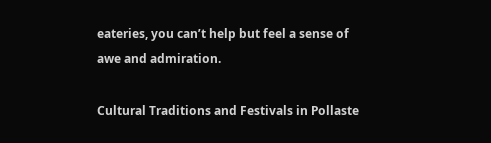eateries, you can’t help but feel a sense of awe and admiration.

Cultural Traditions and Festivals in Pollaste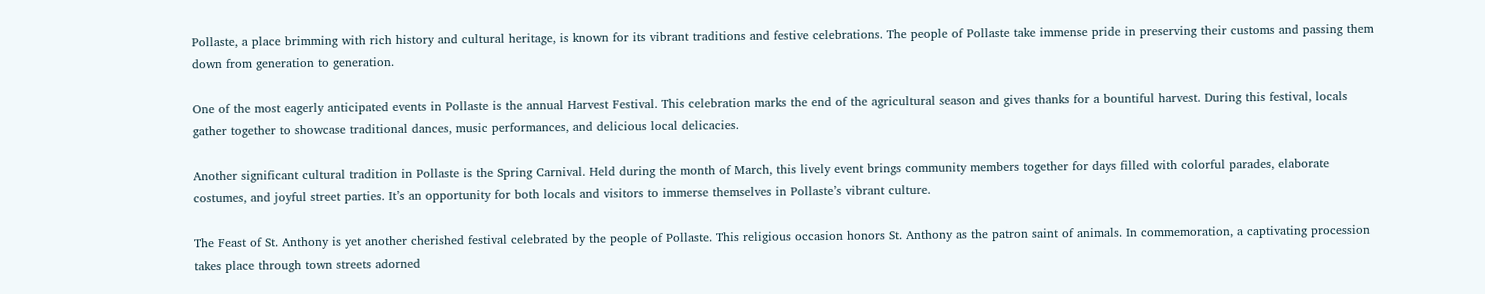Pollaste, a place brimming with rich history and cultural heritage, is known for its vibrant traditions and festive celebrations. The people of Pollaste take immense pride in preserving their customs and passing them down from generation to generation.

One of the most eagerly anticipated events in Pollaste is the annual Harvest Festival. This celebration marks the end of the agricultural season and gives thanks for a bountiful harvest. During this festival, locals gather together to showcase traditional dances, music performances, and delicious local delicacies.

Another significant cultural tradition in Pollaste is the Spring Carnival. Held during the month of March, this lively event brings community members together for days filled with colorful parades, elaborate costumes, and joyful street parties. It’s an opportunity for both locals and visitors to immerse themselves in Pollaste’s vibrant culture.

The Feast of St. Anthony is yet another cherished festival celebrated by the people of Pollaste. This religious occasion honors St. Anthony as the patron saint of animals. In commemoration, a captivating procession takes place through town streets adorned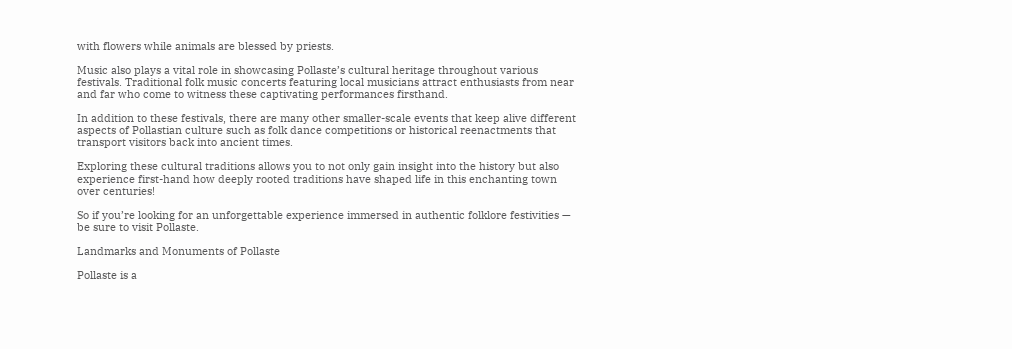with flowers while animals are blessed by priests.

Music also plays a vital role in showcasing Pollaste’s cultural heritage throughout various festivals. Traditional folk music concerts featuring local musicians attract enthusiasts from near and far who come to witness these captivating performances firsthand.

In addition to these festivals, there are many other smaller-scale events that keep alive different aspects of Pollastian culture such as folk dance competitions or historical reenactments that transport visitors back into ancient times.

Exploring these cultural traditions allows you to not only gain insight into the history but also experience first-hand how deeply rooted traditions have shaped life in this enchanting town over centuries!

So if you’re looking for an unforgettable experience immersed in authentic folklore festivities — be sure to visit Pollaste.

Landmarks and Monuments of Pollaste

Pollaste is a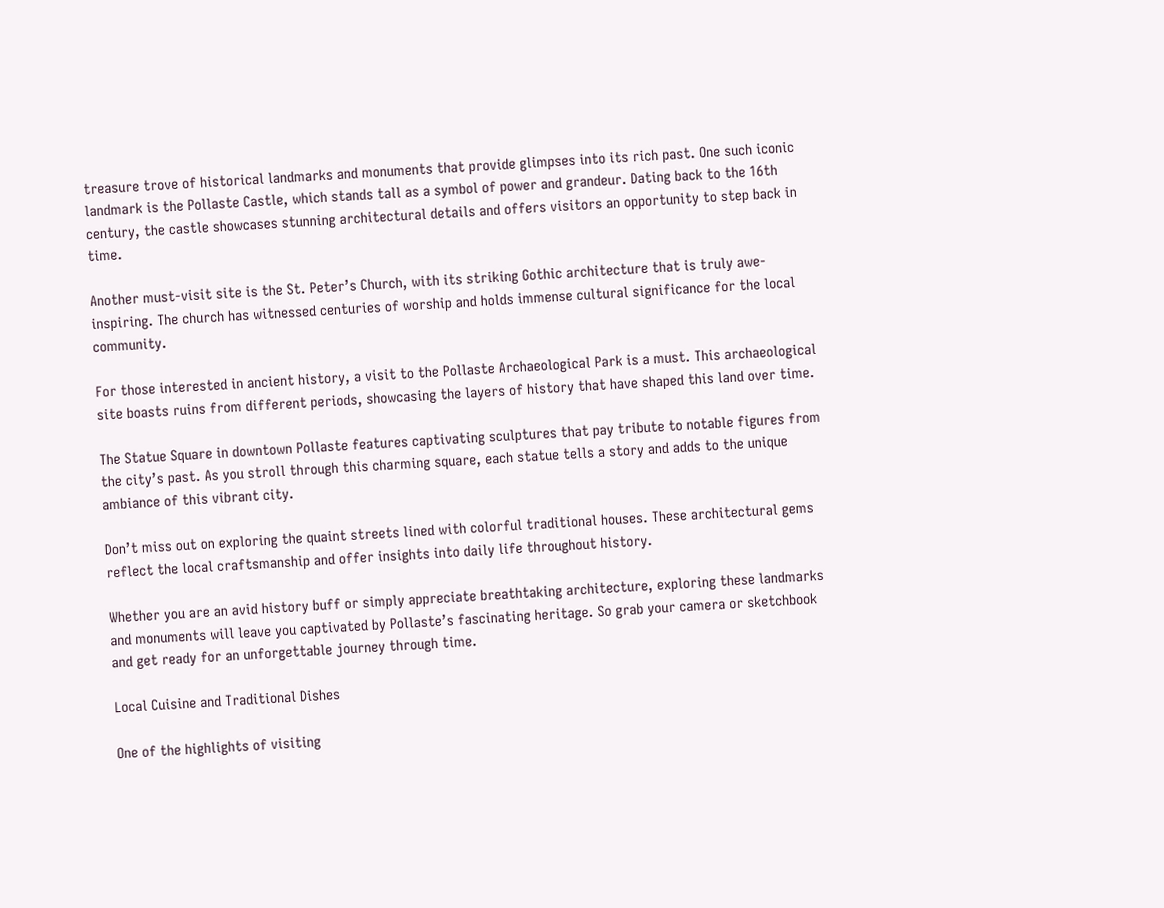treasure trove of historical landmarks and monuments that provide glimpses into its rich past. One such iconic landmark is the Pollaste Castle, which stands tall as a symbol of power and grandeur. Dating back to the 16th century, the castle showcases stunning architectural details and offers visitors an opportunity to step back in time.

Another must-visit site is the St. Peter’s Church, with its striking Gothic architecture that is truly awe-inspiring. The church has witnessed centuries of worship and holds immense cultural significance for the local community.

For those interested in ancient history, a visit to the Pollaste Archaeological Park is a must. This archaeological site boasts ruins from different periods, showcasing the layers of history that have shaped this land over time.

The Statue Square in downtown Pollaste features captivating sculptures that pay tribute to notable figures from the city’s past. As you stroll through this charming square, each statue tells a story and adds to the unique ambiance of this vibrant city.

Don’t miss out on exploring the quaint streets lined with colorful traditional houses. These architectural gems reflect the local craftsmanship and offer insights into daily life throughout history.

Whether you are an avid history buff or simply appreciate breathtaking architecture, exploring these landmarks and monuments will leave you captivated by Pollaste’s fascinating heritage. So grab your camera or sketchbook and get ready for an unforgettable journey through time.

Local Cuisine and Traditional Dishes

One of the highlights of visiting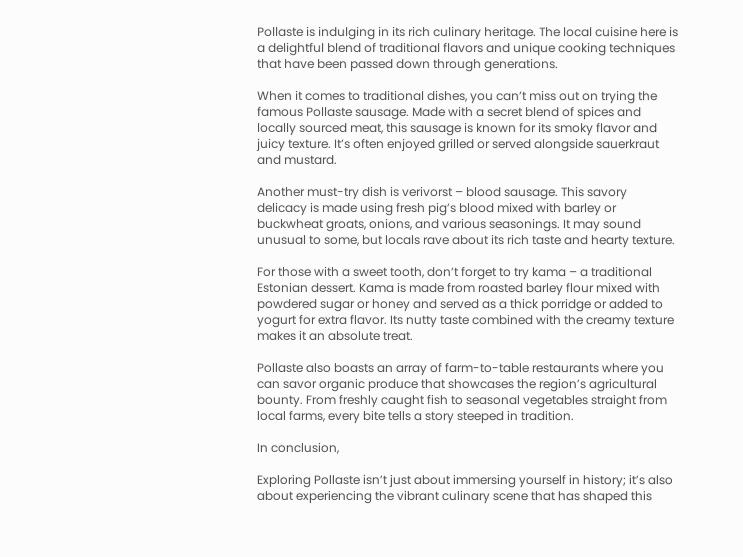Pollaste is indulging in its rich culinary heritage. The local cuisine here is a delightful blend of traditional flavors and unique cooking techniques that have been passed down through generations.

When it comes to traditional dishes, you can’t miss out on trying the famous Pollaste sausage. Made with a secret blend of spices and locally sourced meat, this sausage is known for its smoky flavor and juicy texture. It’s often enjoyed grilled or served alongside sauerkraut and mustard.

Another must-try dish is verivorst – blood sausage. This savory delicacy is made using fresh pig’s blood mixed with barley or buckwheat groats, onions, and various seasonings. It may sound unusual to some, but locals rave about its rich taste and hearty texture.

For those with a sweet tooth, don’t forget to try kama – a traditional Estonian dessert. Kama is made from roasted barley flour mixed with powdered sugar or honey and served as a thick porridge or added to yogurt for extra flavor. Its nutty taste combined with the creamy texture makes it an absolute treat.

Pollaste also boasts an array of farm-to-table restaurants where you can savor organic produce that showcases the region’s agricultural bounty. From freshly caught fish to seasonal vegetables straight from local farms, every bite tells a story steeped in tradition.

In conclusion,

Exploring Pollaste isn’t just about immersing yourself in history; it’s also about experiencing the vibrant culinary scene that has shaped this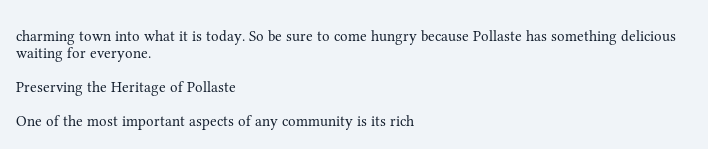charming town into what it is today. So be sure to come hungry because Pollaste has something delicious waiting for everyone.

Preserving the Heritage of Pollaste

One of the most important aspects of any community is its rich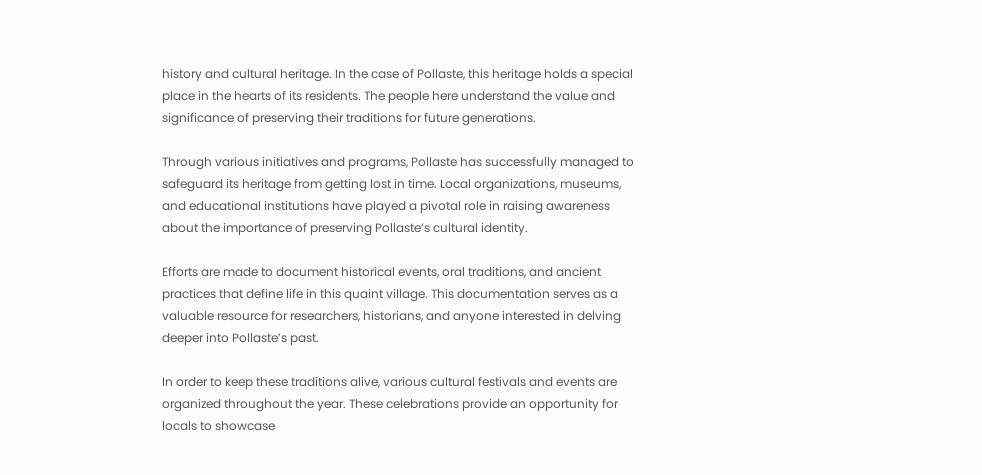history and cultural heritage. In the case of Pollaste, this heritage holds a special place in the hearts of its residents. The people here understand the value and significance of preserving their traditions for future generations.

Through various initiatives and programs, Pollaste has successfully managed to safeguard its heritage from getting lost in time. Local organizations, museums, and educational institutions have played a pivotal role in raising awareness about the importance of preserving Pollaste’s cultural identity.

Efforts are made to document historical events, oral traditions, and ancient practices that define life in this quaint village. This documentation serves as a valuable resource for researchers, historians, and anyone interested in delving deeper into Pollaste’s past.

In order to keep these traditions alive, various cultural festivals and events are organized throughout the year. These celebrations provide an opportunity for locals to showcase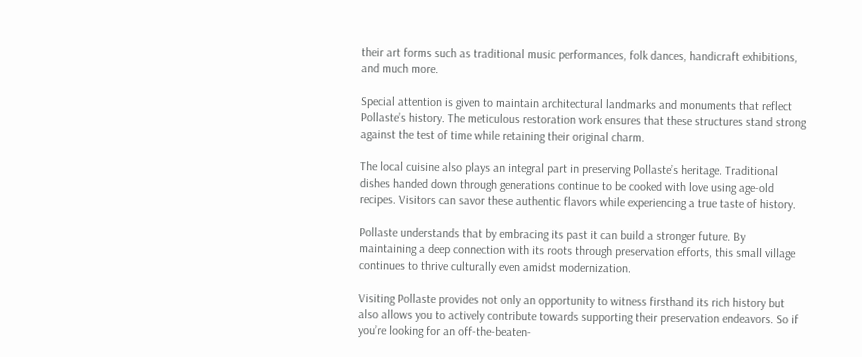their art forms such as traditional music performances, folk dances, handicraft exhibitions, and much more.

Special attention is given to maintain architectural landmarks and monuments that reflect Pollaste’s history. The meticulous restoration work ensures that these structures stand strong against the test of time while retaining their original charm.

The local cuisine also plays an integral part in preserving Pollaste’s heritage. Traditional dishes handed down through generations continue to be cooked with love using age-old recipes. Visitors can savor these authentic flavors while experiencing a true taste of history.

Pollaste understands that by embracing its past it can build a stronger future. By maintaining a deep connection with its roots through preservation efforts, this small village continues to thrive culturally even amidst modernization.

Visiting Pollaste provides not only an opportunity to witness firsthand its rich history but also allows you to actively contribute towards supporting their preservation endeavors. So if you’re looking for an off-the-beaten-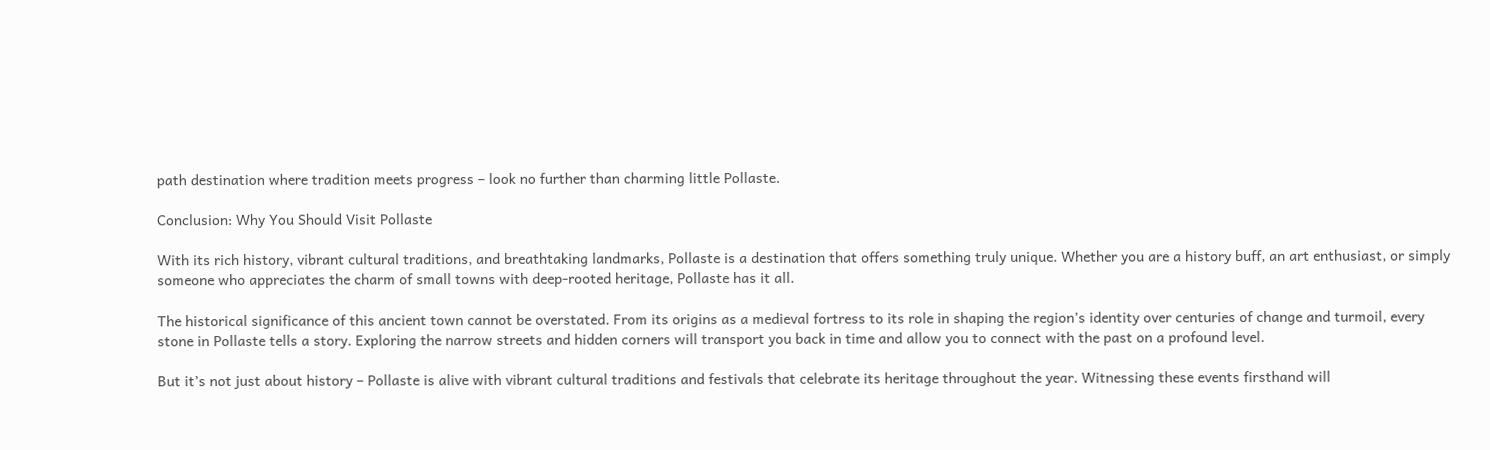path destination where tradition meets progress – look no further than charming little Pollaste.

Conclusion: Why You Should Visit Pollaste

With its rich history, vibrant cultural traditions, and breathtaking landmarks, Pollaste is a destination that offers something truly unique. Whether you are a history buff, an art enthusiast, or simply someone who appreciates the charm of small towns with deep-rooted heritage, Pollaste has it all.

The historical significance of this ancient town cannot be overstated. From its origins as a medieval fortress to its role in shaping the region’s identity over centuries of change and turmoil, every stone in Pollaste tells a story. Exploring the narrow streets and hidden corners will transport you back in time and allow you to connect with the past on a profound level.

But it’s not just about history – Pollaste is alive with vibrant cultural traditions and festivals that celebrate its heritage throughout the year. Witnessing these events firsthand will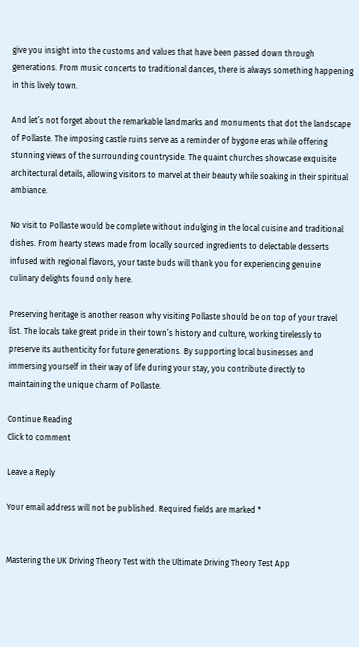give you insight into the customs and values that have been passed down through generations. From music concerts to traditional dances, there is always something happening in this lively town.

And let’s not forget about the remarkable landmarks and monuments that dot the landscape of Pollaste. The imposing castle ruins serve as a reminder of bygone eras while offering stunning views of the surrounding countryside. The quaint churches showcase exquisite architectural details, allowing visitors to marvel at their beauty while soaking in their spiritual ambiance.

No visit to Pollaste would be complete without indulging in the local cuisine and traditional dishes. From hearty stews made from locally sourced ingredients to delectable desserts infused with regional flavors, your taste buds will thank you for experiencing genuine culinary delights found only here.

Preserving heritage is another reason why visiting Pollaste should be on top of your travel list. The locals take great pride in their town’s history and culture, working tirelessly to preserve its authenticity for future generations. By supporting local businesses and immersing yourself in their way of life during your stay, you contribute directly to maintaining the unique charm of Pollaste.

Continue Reading
Click to comment

Leave a Reply

Your email address will not be published. Required fields are marked *


Mastering the UK Driving Theory Test with the Ultimate Driving Theory Test App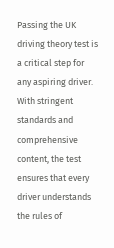Passing the UK driving theory test is a critical step for any aspiring driver. With stringent standards and comprehensive content, the test ensures that every driver understands the rules of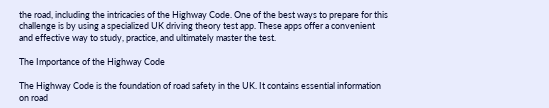the road, including the intricacies of the Highway Code. One of the best ways to prepare for this challenge is by using a specialized UK driving theory test app. These apps offer a convenient and effective way to study, practice, and ultimately master the test.

The Importance of the Highway Code

The Highway Code is the foundation of road safety in the UK. It contains essential information on road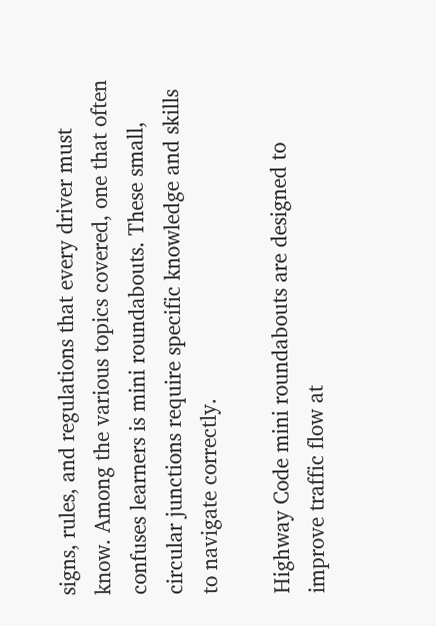signs, rules, and regulations that every driver must know. Among the various topics covered, one that often confuses learners is mini roundabouts. These small, circular junctions require specific knowledge and skills to navigate correctly.

Highway Code mini roundabouts are designed to improve traffic flow at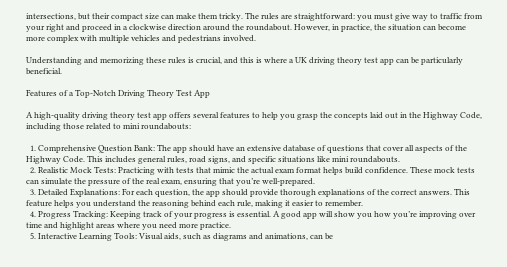intersections, but their compact size can make them tricky. The rules are straightforward: you must give way to traffic from your right and proceed in a clockwise direction around the roundabout. However, in practice, the situation can become more complex with multiple vehicles and pedestrians involved.

Understanding and memorizing these rules is crucial, and this is where a UK driving theory test app can be particularly beneficial.

Features of a Top-Notch Driving Theory Test App

A high-quality driving theory test app offers several features to help you grasp the concepts laid out in the Highway Code, including those related to mini roundabouts:

  1. Comprehensive Question Bank: The app should have an extensive database of questions that cover all aspects of the Highway Code. This includes general rules, road signs, and specific situations like mini roundabouts.
  2. Realistic Mock Tests: Practicing with tests that mimic the actual exam format helps build confidence. These mock tests can simulate the pressure of the real exam, ensuring that you’re well-prepared.
  3. Detailed Explanations: For each question, the app should provide thorough explanations of the correct answers. This feature helps you understand the reasoning behind each rule, making it easier to remember.
  4. Progress Tracking: Keeping track of your progress is essential. A good app will show you how you’re improving over time and highlight areas where you need more practice.
  5. Interactive Learning Tools: Visual aids, such as diagrams and animations, can be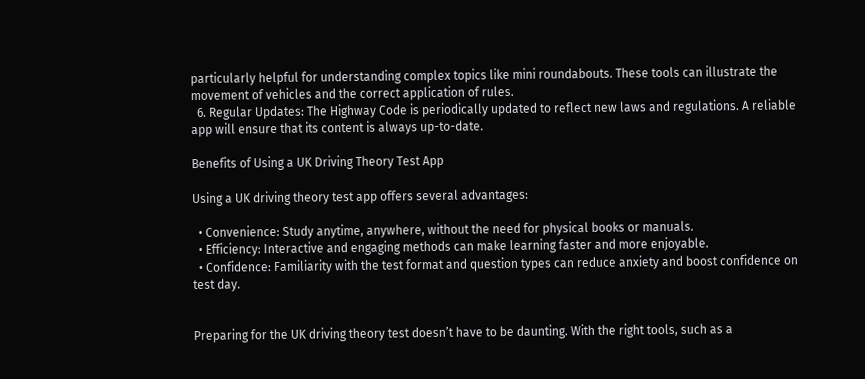particularly helpful for understanding complex topics like mini roundabouts. These tools can illustrate the movement of vehicles and the correct application of rules.
  6. Regular Updates: The Highway Code is periodically updated to reflect new laws and regulations. A reliable app will ensure that its content is always up-to-date.

Benefits of Using a UK Driving Theory Test App

Using a UK driving theory test app offers several advantages:

  • Convenience: Study anytime, anywhere, without the need for physical books or manuals.
  • Efficiency: Interactive and engaging methods can make learning faster and more enjoyable.
  • Confidence: Familiarity with the test format and question types can reduce anxiety and boost confidence on test day.


Preparing for the UK driving theory test doesn’t have to be daunting. With the right tools, such as a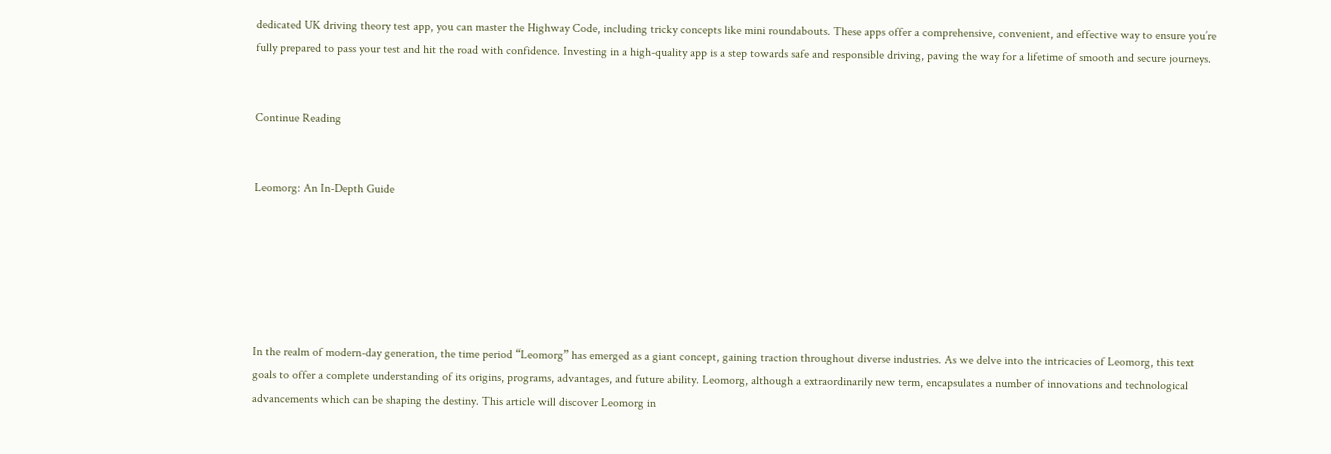dedicated UK driving theory test app, you can master the Highway Code, including tricky concepts like mini roundabouts. These apps offer a comprehensive, convenient, and effective way to ensure you’re fully prepared to pass your test and hit the road with confidence. Investing in a high-quality app is a step towards safe and responsible driving, paving the way for a lifetime of smooth and secure journeys.


Continue Reading


Leomorg: An In-Depth Guide






In the realm of modern-day generation, the time period “Leomorg” has emerged as a giant concept, gaining traction throughout diverse industries. As we delve into the intricacies of Leomorg, this text goals to offer a complete understanding of its origins, programs, advantages, and future ability. Leomorg, although a extraordinarily new term, encapsulates a number of innovations and technological advancements which can be shaping the destiny. This article will discover Leomorg in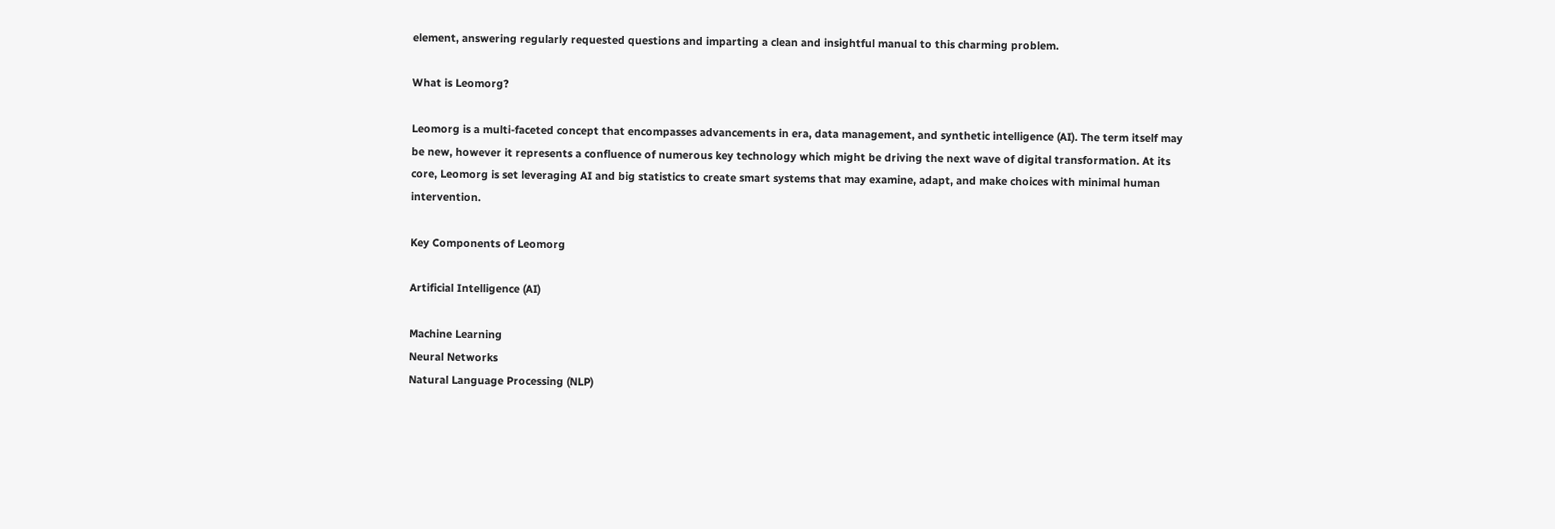element, answering regularly requested questions and imparting a clean and insightful manual to this charming problem.

What is Leomorg?

Leomorg is a multi-faceted concept that encompasses advancements in era, data management, and synthetic intelligence (AI). The term itself may be new, however it represents a confluence of numerous key technology which might be driving the next wave of digital transformation. At its core, Leomorg is set leveraging AI and big statistics to create smart systems that may examine, adapt, and make choices with minimal human intervention.

Key Components of Leomorg

Artificial Intelligence (AI)

Machine Learning
Neural Networks
Natural Language Processing (NLP)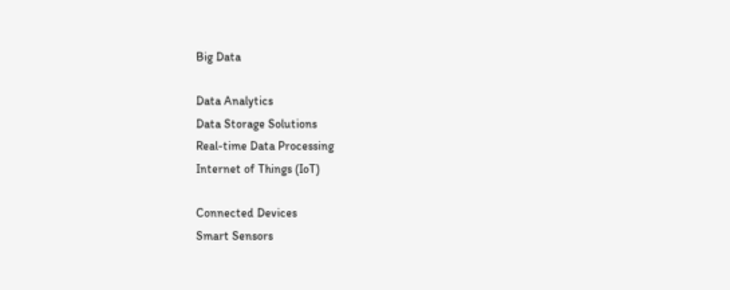Big Data

Data Analytics
Data Storage Solutions
Real-time Data Processing
Internet of Things (IoT)

Connected Devices
Smart Sensors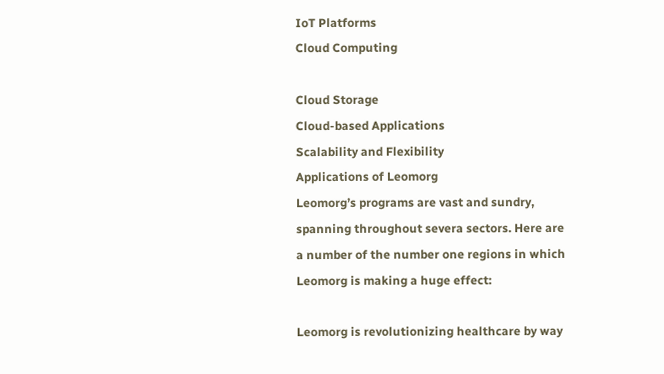IoT Platforms
Cloud Computing

Cloud Storage
Cloud-based Applications
Scalability and Flexibility
Applications of Leomorg
Leomorg’s programs are vast and sundry, spanning throughout severa sectors. Here are a number of the number one regions in which Leomorg is making a huge effect:

Leomorg is revolutionizing healthcare by way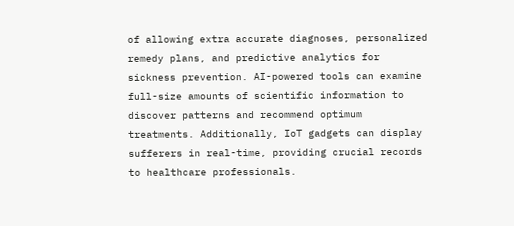of allowing extra accurate diagnoses, personalized remedy plans, and predictive analytics for sickness prevention. AI-powered tools can examine full-size amounts of scientific information to discover patterns and recommend optimum treatments. Additionally, IoT gadgets can display sufferers in real-time, providing crucial records to healthcare professionals.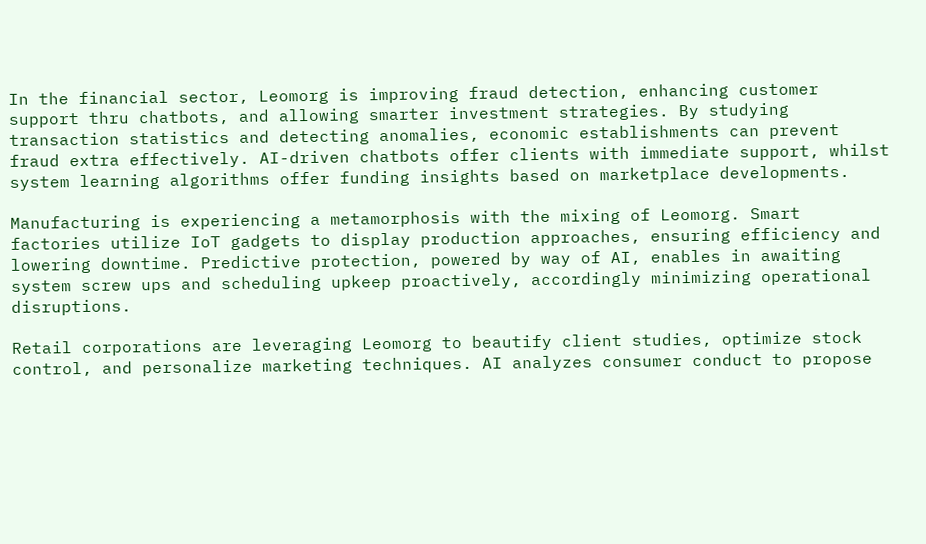In the financial sector, Leomorg is improving fraud detection, enhancing customer support thru chatbots, and allowing smarter investment strategies. By studying transaction statistics and detecting anomalies, economic establishments can prevent fraud extra effectively. AI-driven chatbots offer clients with immediate support, whilst system learning algorithms offer funding insights based on marketplace developments.

Manufacturing is experiencing a metamorphosis with the mixing of Leomorg. Smart factories utilize IoT gadgets to display production approaches, ensuring efficiency and lowering downtime. Predictive protection, powered by way of AI, enables in awaiting system screw ups and scheduling upkeep proactively, accordingly minimizing operational disruptions.

Retail corporations are leveraging Leomorg to beautify client studies, optimize stock control, and personalize marketing techniques. AI analyzes consumer conduct to propose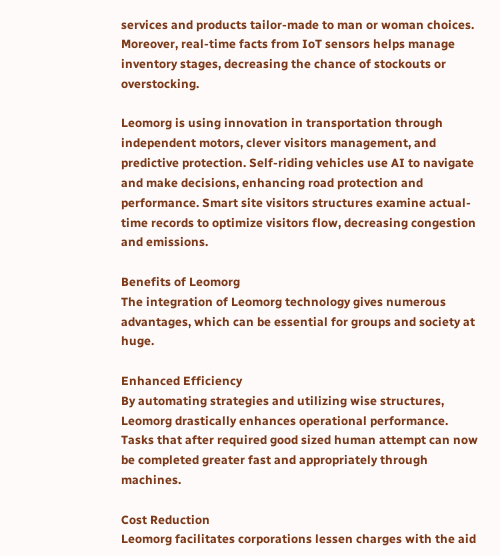services and products tailor-made to man or woman choices. Moreover, real-time facts from IoT sensors helps manage inventory stages, decreasing the chance of stockouts or overstocking.

Leomorg is using innovation in transportation through independent motors, clever visitors management, and predictive protection. Self-riding vehicles use AI to navigate and make decisions, enhancing road protection and performance. Smart site visitors structures examine actual-time records to optimize visitors flow, decreasing congestion and emissions.

Benefits of Leomorg
The integration of Leomorg technology gives numerous advantages, which can be essential for groups and society at huge.

Enhanced Efficiency
By automating strategies and utilizing wise structures, Leomorg drastically enhances operational performance. Tasks that after required good sized human attempt can now be completed greater fast and appropriately through machines.

Cost Reduction
Leomorg facilitates corporations lessen charges with the aid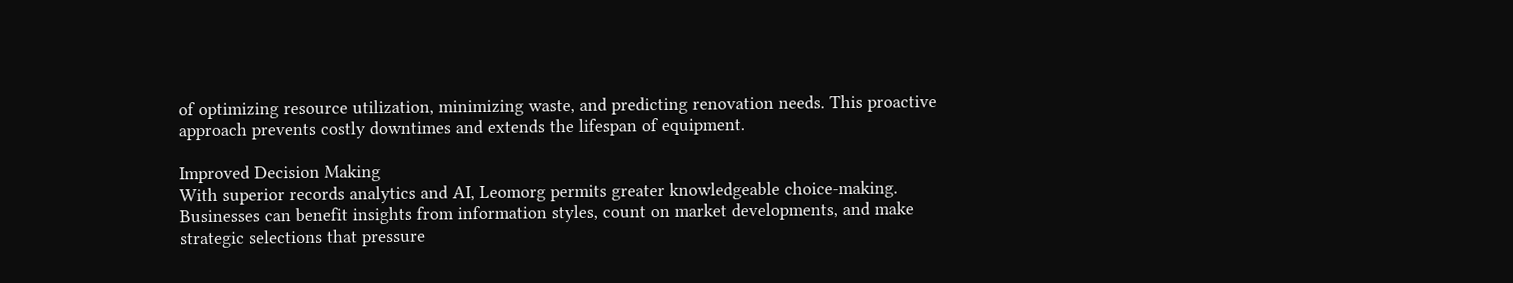of optimizing resource utilization, minimizing waste, and predicting renovation needs. This proactive approach prevents costly downtimes and extends the lifespan of equipment.

Improved Decision Making
With superior records analytics and AI, Leomorg permits greater knowledgeable choice-making. Businesses can benefit insights from information styles, count on market developments, and make strategic selections that pressure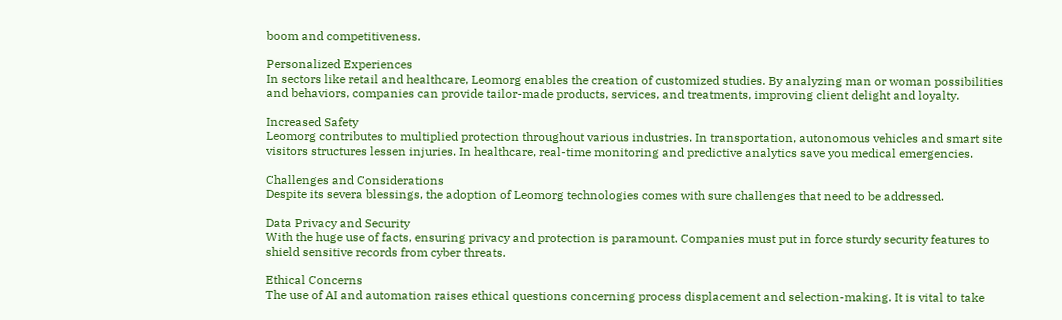boom and competitiveness.

Personalized Experiences
In sectors like retail and healthcare, Leomorg enables the creation of customized studies. By analyzing man or woman possibilities and behaviors, companies can provide tailor-made products, services, and treatments, improving client delight and loyalty.

Increased Safety
Leomorg contributes to multiplied protection throughout various industries. In transportation, autonomous vehicles and smart site visitors structures lessen injuries. In healthcare, real-time monitoring and predictive analytics save you medical emergencies.

Challenges and Considerations
Despite its severa blessings, the adoption of Leomorg technologies comes with sure challenges that need to be addressed.

Data Privacy and Security
With the huge use of facts, ensuring privacy and protection is paramount. Companies must put in force sturdy security features to shield sensitive records from cyber threats.

Ethical Concerns
The use of AI and automation raises ethical questions concerning process displacement and selection-making. It is vital to take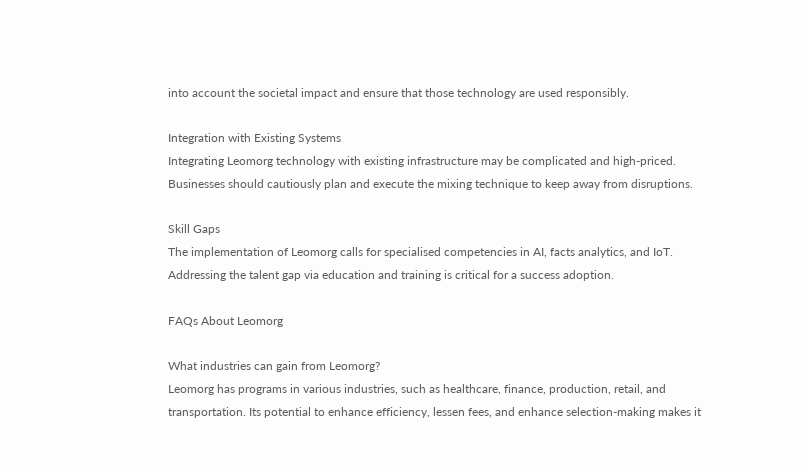into account the societal impact and ensure that those technology are used responsibly.

Integration with Existing Systems
Integrating Leomorg technology with existing infrastructure may be complicated and high-priced. Businesses should cautiously plan and execute the mixing technique to keep away from disruptions.

Skill Gaps
The implementation of Leomorg calls for specialised competencies in AI, facts analytics, and IoT. Addressing the talent gap via education and training is critical for a success adoption.

FAQs About Leomorg

What industries can gain from Leomorg?
Leomorg has programs in various industries, such as healthcare, finance, production, retail, and transportation. Its potential to enhance efficiency, lessen fees, and enhance selection-making makes it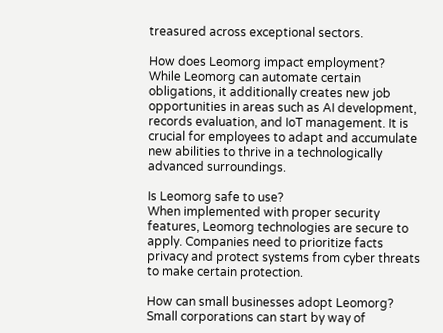treasured across exceptional sectors.

How does Leomorg impact employment?
While Leomorg can automate certain obligations, it additionally creates new job opportunities in areas such as AI development, records evaluation, and IoT management. It is crucial for employees to adapt and accumulate new abilities to thrive in a technologically advanced surroundings.

Is Leomorg safe to use?
When implemented with proper security features, Leomorg technologies are secure to apply. Companies need to prioritize facts privacy and protect systems from cyber threats to make certain protection.

How can small businesses adopt Leomorg?
Small corporations can start by way of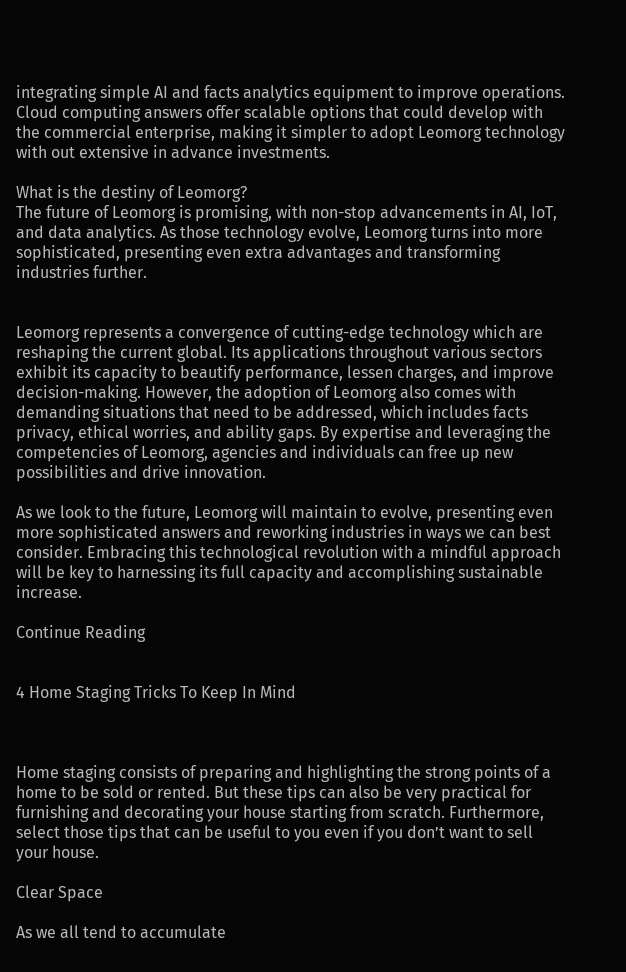integrating simple AI and facts analytics equipment to improve operations. Cloud computing answers offer scalable options that could develop with the commercial enterprise, making it simpler to adopt Leomorg technology with out extensive in advance investments.

What is the destiny of Leomorg?
The future of Leomorg is promising, with non-stop advancements in AI, IoT, and data analytics. As those technology evolve, Leomorg turns into more sophisticated, presenting even extra advantages and transforming industries further.


Leomorg represents a convergence of cutting-edge technology which are reshaping the current global. Its applications throughout various sectors exhibit its capacity to beautify performance, lessen charges, and improve decision-making. However, the adoption of Leomorg also comes with demanding situations that need to be addressed, which includes facts privacy, ethical worries, and ability gaps. By expertise and leveraging the competencies of Leomorg, agencies and individuals can free up new possibilities and drive innovation.

As we look to the future, Leomorg will maintain to evolve, presenting even more sophisticated answers and reworking industries in ways we can best consider. Embracing this technological revolution with a mindful approach will be key to harnessing its full capacity and accomplishing sustainable increase.

Continue Reading


4 Home Staging Tricks To Keep In Mind



Home staging consists of preparing and highlighting the strong points of a home to be sold or rented. But these tips can also be very practical for furnishing and decorating your house starting from scratch. Furthermore, select those tips that can be useful to you even if you don’t want to sell your house.

Clear Space

As we all tend to accumulate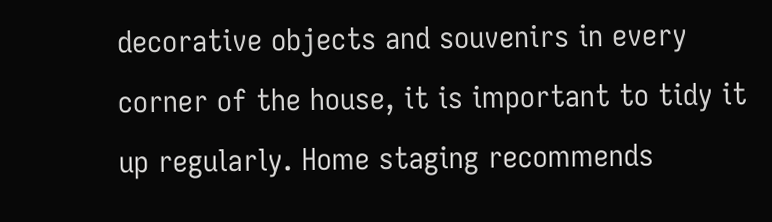decorative objects and souvenirs in every corner of the house, it is important to tidy it up regularly. Home staging recommends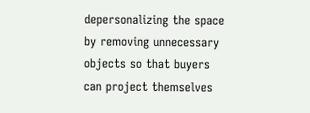depersonalizing the space by removing unnecessary objects so that buyers can project themselves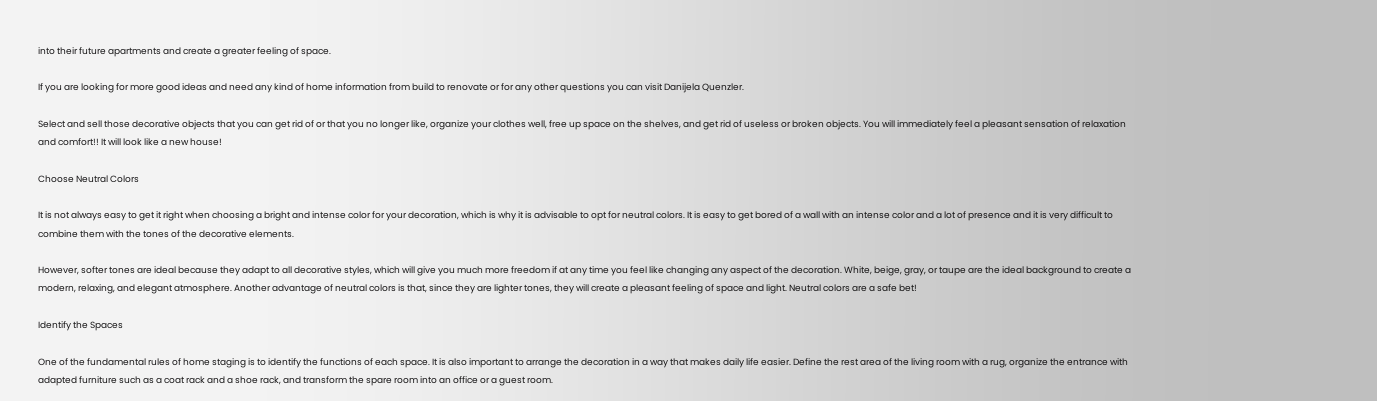into their future apartments and create a greater feeling of space.

If you are looking for more good ideas and need any kind of home information from build to renovate or for any other questions you can visit Danijela Quenzler.

Select and sell those decorative objects that you can get rid of or that you no longer like, organize your clothes well, free up space on the shelves, and get rid of useless or broken objects. You will immediately feel a pleasant sensation of relaxation and comfort!! It will look like a new house!

Choose Neutral Colors

It is not always easy to get it right when choosing a bright and intense color for your decoration, which is why it is advisable to opt for neutral colors. It is easy to get bored of a wall with an intense color and a lot of presence and it is very difficult to combine them with the tones of the decorative elements.

However, softer tones are ideal because they adapt to all decorative styles, which will give you much more freedom if at any time you feel like changing any aspect of the decoration. White, beige, gray, or taupe are the ideal background to create a modern, relaxing, and elegant atmosphere. Another advantage of neutral colors is that, since they are lighter tones, they will create a pleasant feeling of space and light. Neutral colors are a safe bet!

Identify the Spaces

One of the fundamental rules of home staging is to identify the functions of each space. It is also important to arrange the decoration in a way that makes daily life easier. Define the rest area of the living room with a rug, organize the entrance with adapted furniture such as a coat rack and a shoe rack, and transform the spare room into an office or a guest room.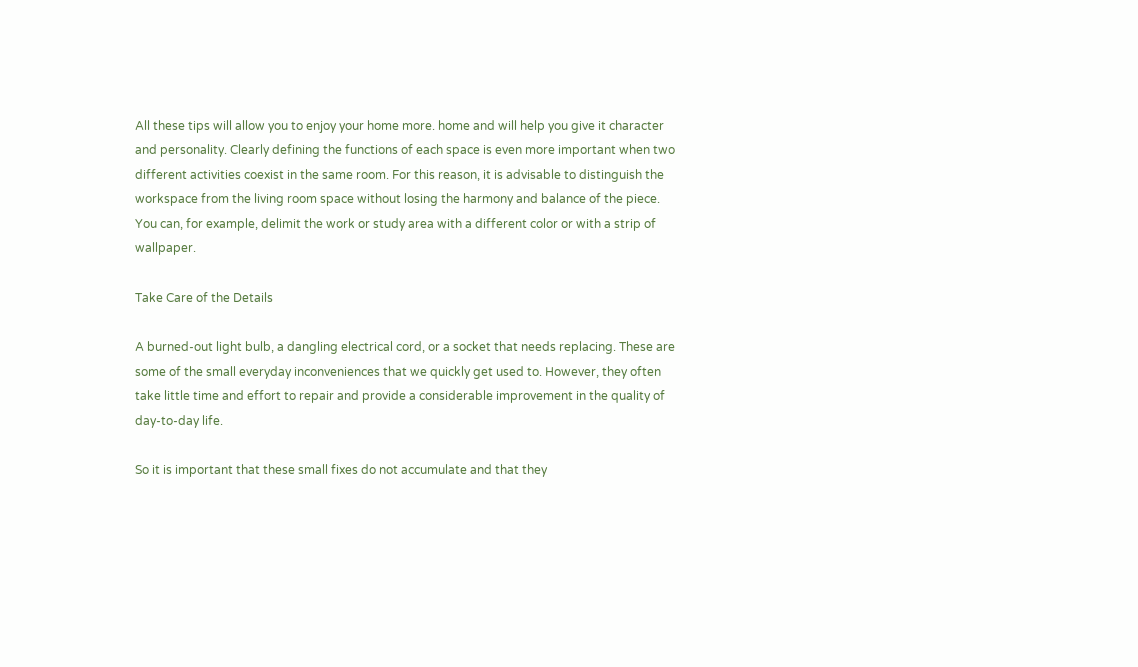All these tips will allow you to enjoy your home more. home and will help you give it character and personality. Clearly defining the functions of each space is even more important when two different activities coexist in the same room. For this reason, it is advisable to distinguish the workspace from the living room space without losing the harmony and balance of the piece. You can, for example, delimit the work or study area with a different color or with a strip of wallpaper.

Take Care of the Details

A burned-out light bulb, a dangling electrical cord, or a socket that needs replacing. These are some of the small everyday inconveniences that we quickly get used to. However, they often take little time and effort to repair and provide a considerable improvement in the quality of day-to-day life.

So it is important that these small fixes do not accumulate and that they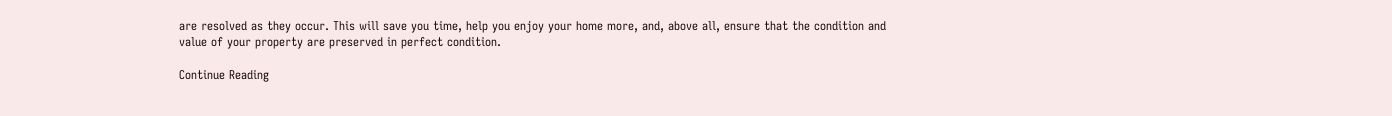are resolved as they occur. This will save you time, help you enjoy your home more, and, above all, ensure that the condition and value of your property are preserved in perfect condition.

Continue Reading